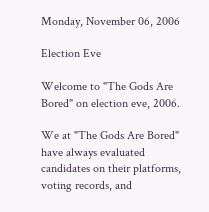Monday, November 06, 2006

Election Eve

Welcome to "The Gods Are Bored" on election eve, 2006.

We at "The Gods Are Bored" have always evaluated candidates on their platforms, voting records, and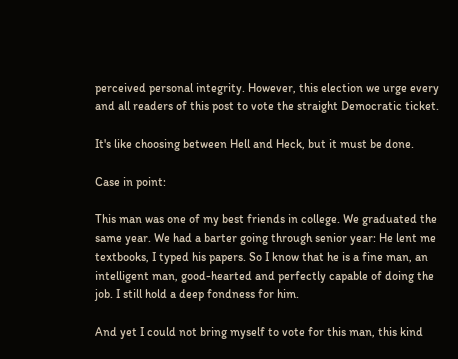perceived personal integrity. However, this election we urge every and all readers of this post to vote the straight Democratic ticket.

It's like choosing between Hell and Heck, but it must be done.

Case in point:

This man was one of my best friends in college. We graduated the same year. We had a barter going through senior year: He lent me textbooks, I typed his papers. So I know that he is a fine man, an intelligent man, good-hearted and perfectly capable of doing the job. I still hold a deep fondness for him.

And yet I could not bring myself to vote for this man, this kind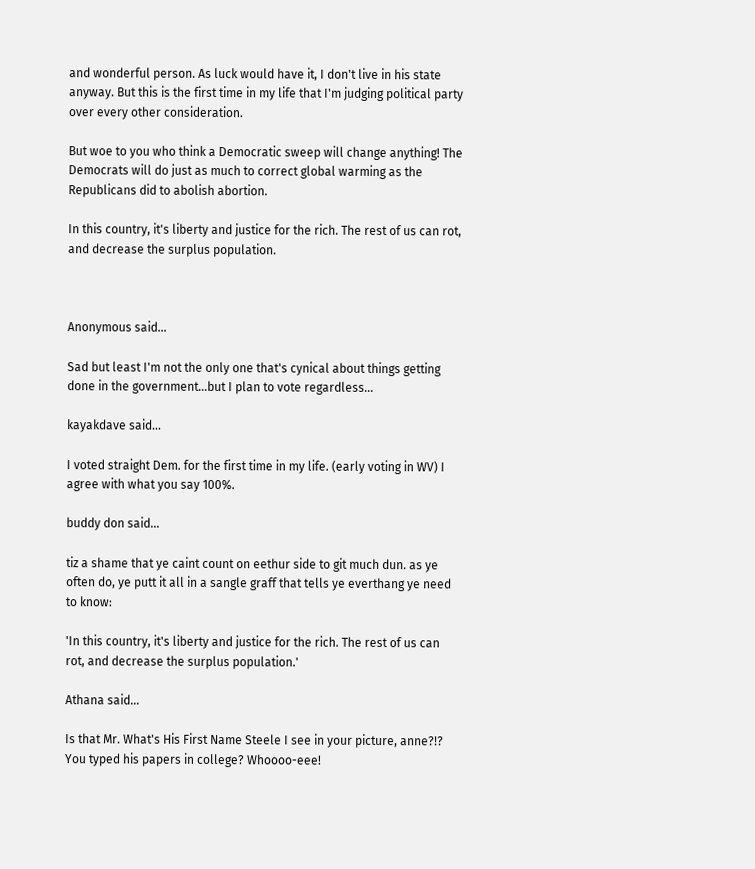and wonderful person. As luck would have it, I don't live in his state anyway. But this is the first time in my life that I'm judging political party over every other consideration.

But woe to you who think a Democratic sweep will change anything! The Democrats will do just as much to correct global warming as the Republicans did to abolish abortion.

In this country, it's liberty and justice for the rich. The rest of us can rot, and decrease the surplus population.



Anonymous said...

Sad but least I'm not the only one that's cynical about things getting done in the government...but I plan to vote regardless...

kayakdave said...

I voted straight Dem. for the first time in my life. (early voting in WV) I agree with what you say 100%.

buddy don said...

tiz a shame that ye caint count on eethur side to git much dun. as ye often do, ye putt it all in a sangle graff that tells ye everthang ye need to know:

'In this country, it's liberty and justice for the rich. The rest of us can rot, and decrease the surplus population.'

Athana said...

Is that Mr. What's His First Name Steele I see in your picture, anne?!? You typed his papers in college? Whoooo-eee!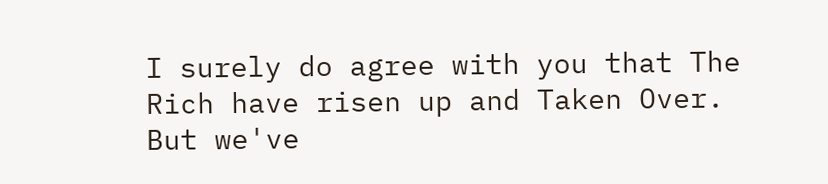I surely do agree with you that The Rich have risen up and Taken Over. But we've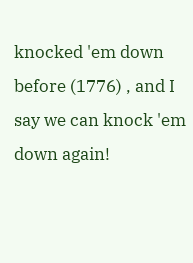knocked 'em down before (1776) , and I say we can knock 'em down again!